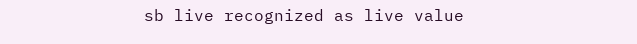sb live recognized as live value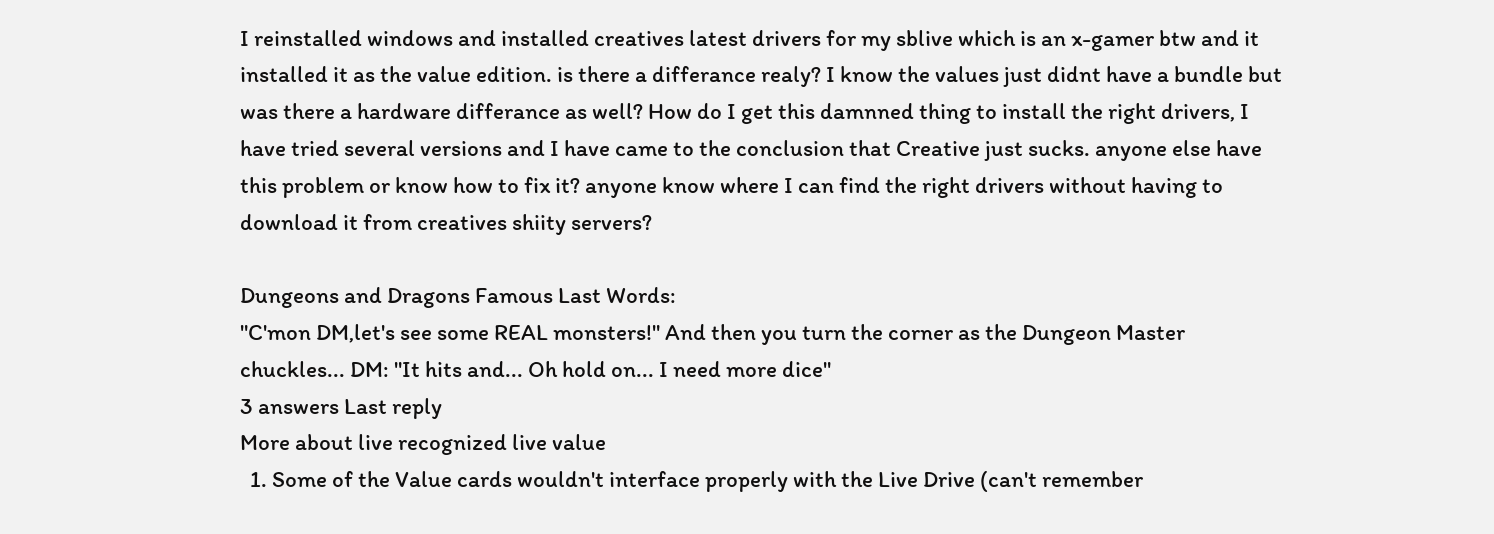I reinstalled windows and installed creatives latest drivers for my sblive which is an x-gamer btw and it installed it as the value edition. is there a differance realy? I know the values just didnt have a bundle but was there a hardware differance as well? How do I get this damnned thing to install the right drivers, I have tried several versions and I have came to the conclusion that Creative just sucks. anyone else have this problem or know how to fix it? anyone know where I can find the right drivers without having to download it from creatives shiity servers?

Dungeons and Dragons Famous Last Words:
"C'mon DM,let's see some REAL monsters!" And then you turn the corner as the Dungeon Master chuckles... DM: "It hits and... Oh hold on... I need more dice"
3 answers Last reply
More about live recognized live value
  1. Some of the Value cards wouldn't interface properly with the Live Drive (can't remember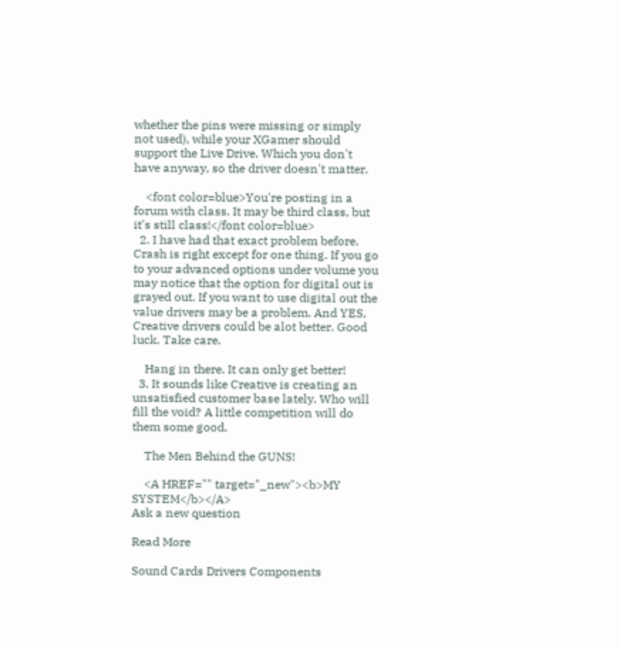whether the pins were missing or simply not used), while your XGamer should support the Live Drive. Which you don't have anyway, so the driver doesn't matter.

    <font color=blue>You're posting in a forum with class. It may be third class, but it's still class!</font color=blue>
  2. I have had that exact problem before. Crash is right except for one thing. If you go to your advanced options under volume you may notice that the option for digital out is grayed out. If you want to use digital out the value drivers may be a problem. And YES, Creative drivers could be alot better. Good luck. Take care.

    Hang in there. It can only get better!
  3. It sounds like Creative is creating an unsatisfied customer base lately. Who will fill the void? A little competition will do them some good.

    The Men Behind the GUNS!

    <A HREF="" target="_new"><b>MY SYSTEM</b></A>
Ask a new question

Read More

Sound Cards Drivers Components